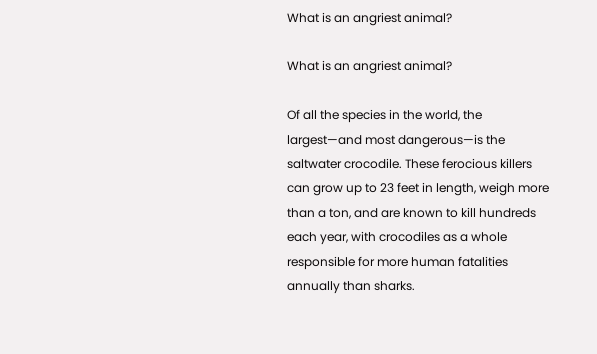What is an angriest animal?

What is an angriest animal?

Of all the species in the world, the largest—and most dangerous—is the saltwater crocodile. These ferocious killers can grow up to 23 feet in length, weigh more than a ton, and are known to kill hundreds each year, with crocodiles as a whole responsible for more human fatalities annually than sharks.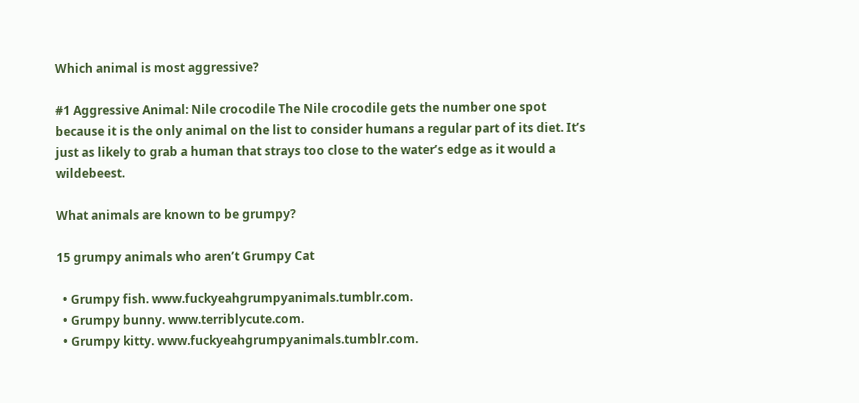Which animal is most aggressive?

#1 Aggressive Animal: Nile crocodile The Nile crocodile gets the number one spot because it is the only animal on the list to consider humans a regular part of its diet. It’s just as likely to grab a human that strays too close to the water’s edge as it would a wildebeest.

What animals are known to be grumpy?

15 grumpy animals who aren’t Grumpy Cat

  • Grumpy fish. www.fuckyeahgrumpyanimals.tumblr.com.
  • Grumpy bunny. www.terriblycute.com.
  • Grumpy kitty. www.fuckyeahgrumpyanimals.tumblr.com.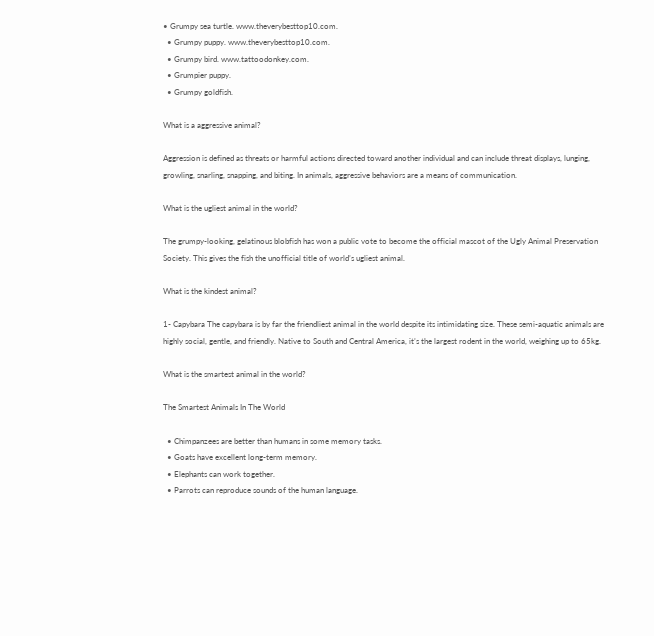• Grumpy sea turtle. www.theverybesttop10.com.
  • Grumpy puppy. www.theverybesttop10.com.
  • Grumpy bird. www.tattoodonkey.com.
  • Grumpier puppy.
  • Grumpy goldfish.

What is a aggressive animal?

Aggression is defined as threats or harmful actions directed toward another individual and can include threat displays, lunging, growling, snarling, snapping, and biting. In animals, aggressive behaviors are a means of communication.

What is the ugliest animal in the world?

The grumpy-looking, gelatinous blobfish has won a public vote to become the official mascot of the Ugly Animal Preservation Society. This gives the fish the unofficial title of world’s ugliest animal.

What is the kindest animal?

1- Capybara The capybara is by far the friendliest animal in the world despite its intimidating size. These semi-aquatic animals are highly social, gentle, and friendly. Native to South and Central America, it’s the largest rodent in the world, weighing up to 65kg.

What is the smartest animal in the world?

The Smartest Animals In The World

  • Chimpanzees are better than humans in some memory tasks.
  • Goats have excellent long-term memory.
  • Elephants can work together.
  • Parrots can reproduce sounds of the human language.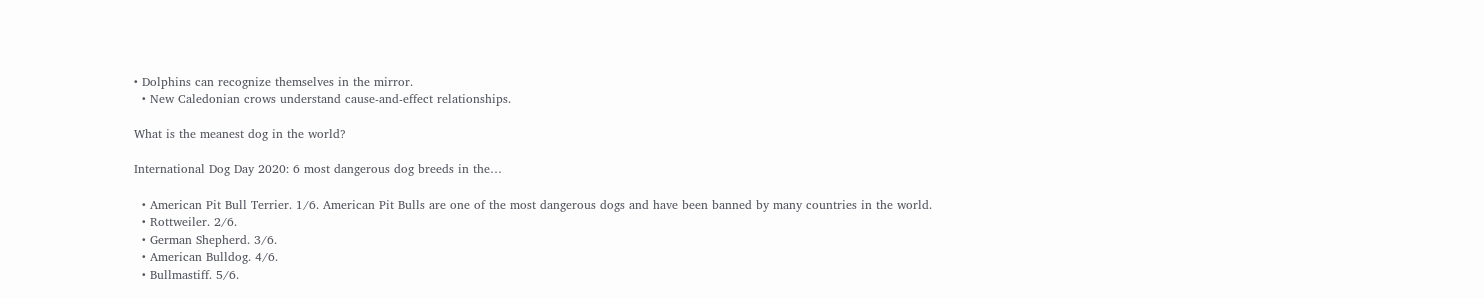• Dolphins can recognize themselves in the mirror.
  • New Caledonian crows understand cause-and-effect relationships.

What is the meanest dog in the world?

International Dog Day 2020: 6 most dangerous dog breeds in the…

  • American Pit Bull Terrier. 1/6. American Pit Bulls are one of the most dangerous dogs and have been banned by many countries in the world.
  • Rottweiler. 2/6.
  • German Shepherd. 3/6.
  • American Bulldog. 4/6.
  • Bullmastiff. 5/6.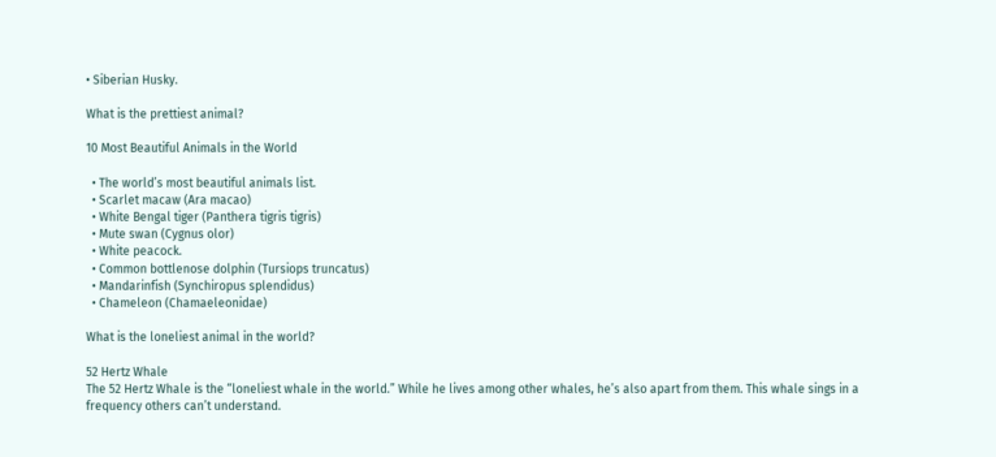• Siberian Husky.

What is the prettiest animal?

10 Most Beautiful Animals in the World

  • The world’s most beautiful animals list.
  • Scarlet macaw (Ara macao)
  • White Bengal tiger (Panthera tigris tigris)
  • Mute swan (Cygnus olor)
  • White peacock.
  • Common bottlenose dolphin (Tursiops truncatus)
  • Mandarinfish (Synchiropus splendidus)
  • Chameleon (Chamaeleonidae)

What is the loneliest animal in the world?

52 Hertz Whale
The 52 Hertz Whale is the “loneliest whale in the world.” While he lives among other whales, he’s also apart from them. This whale sings in a frequency others can’t understand.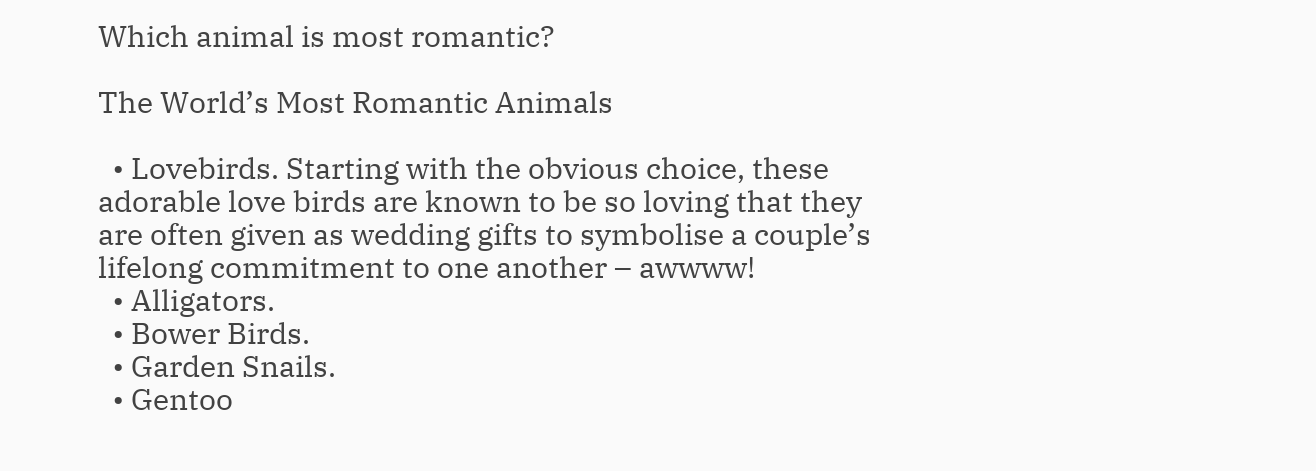Which animal is most romantic?

The World’s Most Romantic Animals

  • Lovebirds. Starting with the obvious choice, these adorable love birds are known to be so loving that they are often given as wedding gifts to symbolise a couple’s lifelong commitment to one another – awwww!
  • Alligators.
  • Bower Birds.
  • Garden Snails.
  • Gentoo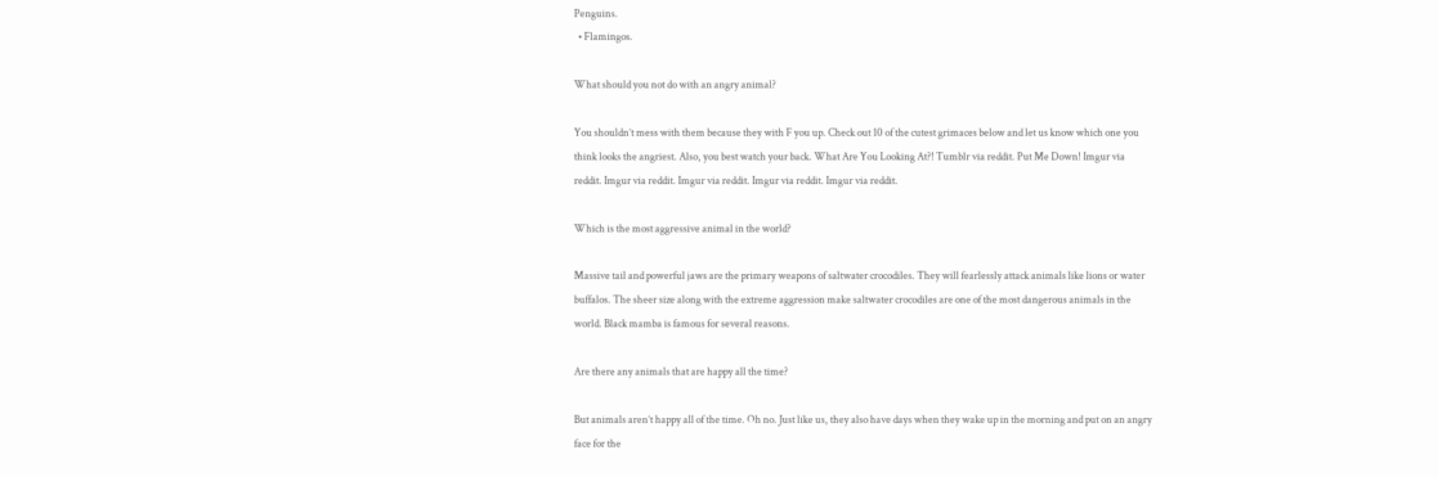Penguins.
  • Flamingos.

What should you not do with an angry animal?

You shouldn’t mess with them because they with F you up. Check out 10 of the cutest grimaces below and let us know which one you think looks the angriest. Also, you best watch your back. What Are You Looking At?! Tumblr via reddit. Put Me Down! Imgur via reddit. Imgur via reddit. Imgur via reddit. Imgur via reddit. Imgur via reddit.

Which is the most aggressive animal in the world?

Massive tail and powerful jaws are the primary weapons of saltwater crocodiles. They will fearlessly attack animals like lions or water buffalos. The sheer size along with the extreme aggression make saltwater crocodiles are one of the most dangerous animals in the world. Black mamba is famous for several reasons.

Are there any animals that are happy all the time?

But animals aren’t happy all of the time. Oh no. Just like us, they also have days when they wake up in the morning and put on an angry face for the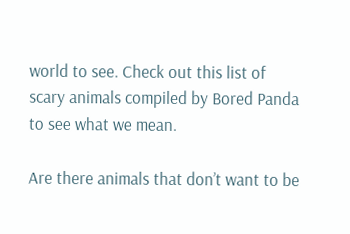world to see. Check out this list of scary animals compiled by Bored Panda to see what we mean.

Are there animals that don’t want to be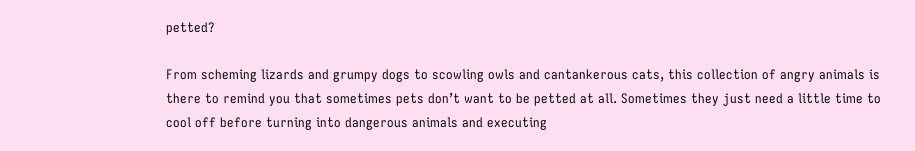petted?

From scheming lizards and grumpy dogs to scowling owls and cantankerous cats, this collection of angry animals is there to remind you that sometimes pets don’t want to be petted at all. Sometimes they just need a little time to cool off before turning into dangerous animals and executing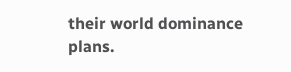their world dominance plans.